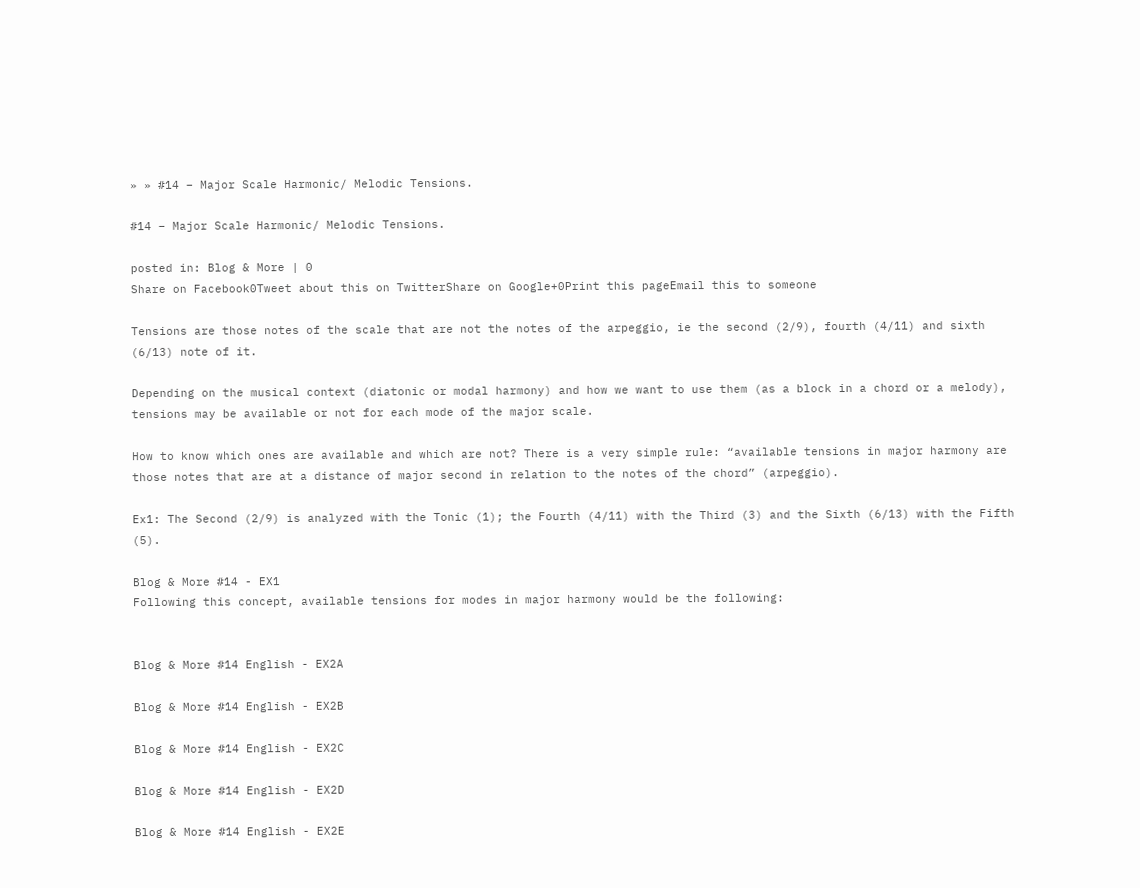» » #14 – Major Scale Harmonic/ Melodic Tensions.

#14 – Major Scale Harmonic/ Melodic Tensions.

posted in: Blog & More | 0
Share on Facebook0Tweet about this on TwitterShare on Google+0Print this pageEmail this to someone

Tensions are those notes of the scale that are not the notes of the arpeggio, ie the second (2/9), fourth (4/11) and sixth (6/13) note of it.

Depending on the musical context (diatonic or modal harmony) and how we want to use them (as a block in a chord or a melody), tensions may be available or not for each mode of the major scale.

How to know which ones are available and which are not? There is a very simple rule: “available tensions in major harmony are those notes that are at a distance of major second in relation to the notes of the chord” (arpeggio).

Ex1: The Second (2/9) is analyzed with the Tonic (1); the Fourth (4/11) with the Third (3) and the Sixth (6/13) with the Fifth (5).

Blog & More #14 - EX1
Following this concept, available tensions for modes in major harmony would be the following:


Blog & More #14 English - EX2A

Blog & More #14 English - EX2B

Blog & More #14 English - EX2C

Blog & More #14 English - EX2D

Blog & More #14 English - EX2E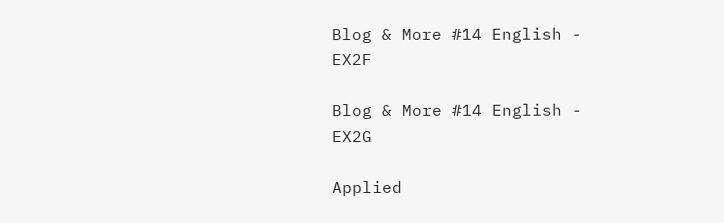Blog & More #14 English - EX2F

Blog & More #14 English - EX2G

Applied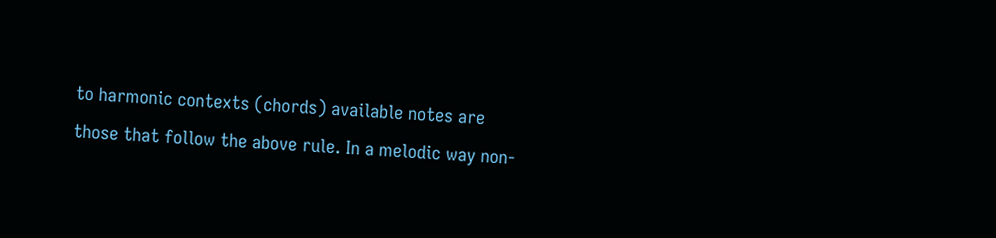to harmonic contexts (chords) available notes are those that follow the above rule. In a melodic way non-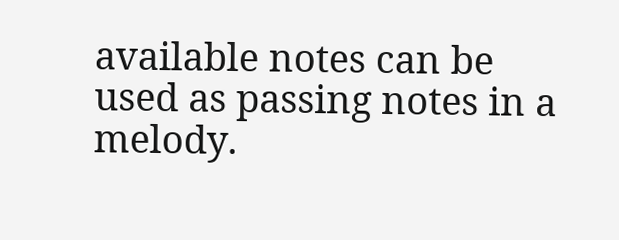available notes can be used as passing notes in a melody.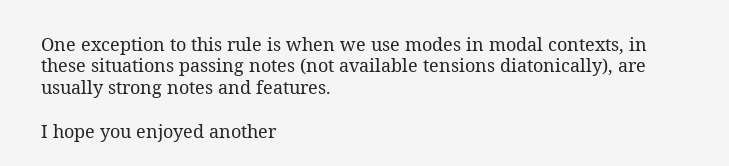One exception to this rule is when we use modes in modal contexts, in these situations passing notes (not available tensions diatonically), are usually strong notes and features.

I hope you enjoyed another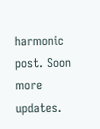harmonic post. Soon more updates.